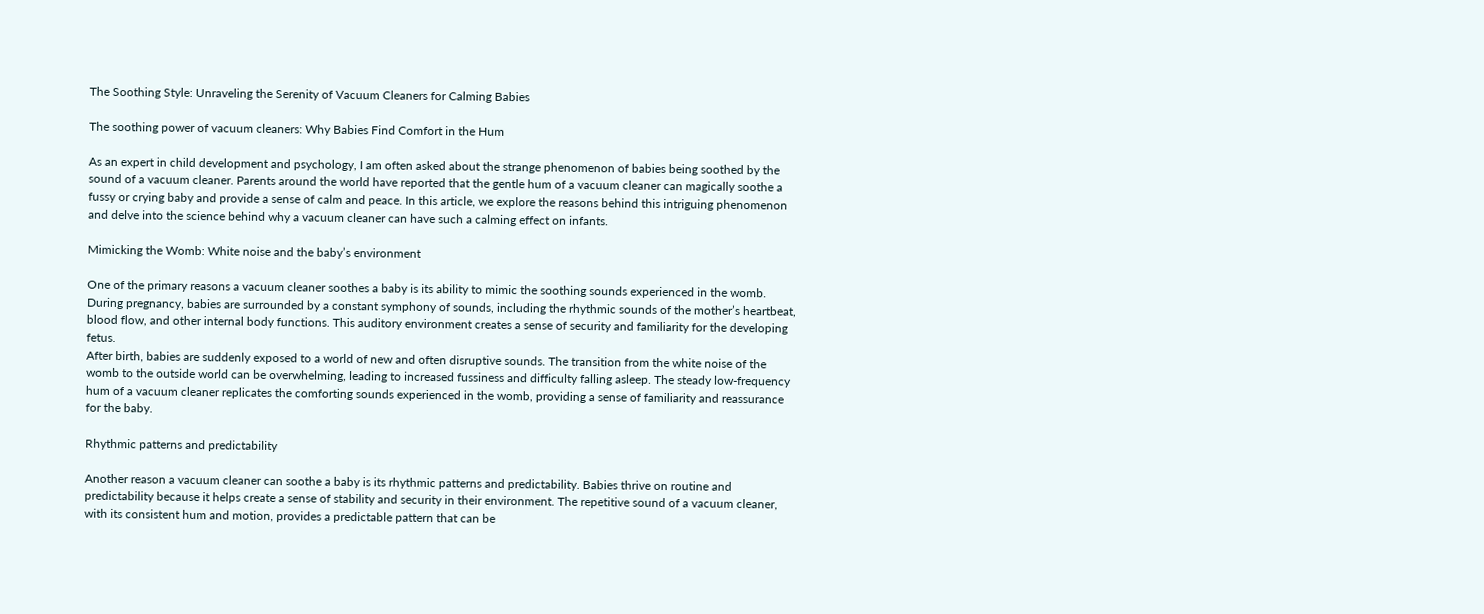The Soothing Style: Unraveling the Serenity of Vacuum Cleaners for Calming Babies

The soothing power of vacuum cleaners: Why Babies Find Comfort in the Hum

As an expert in child development and psychology, I am often asked about the strange phenomenon of babies being soothed by the sound of a vacuum cleaner. Parents around the world have reported that the gentle hum of a vacuum cleaner can magically soothe a fussy or crying baby and provide a sense of calm and peace. In this article, we explore the reasons behind this intriguing phenomenon and delve into the science behind why a vacuum cleaner can have such a calming effect on infants.

Mimicking the Womb: White noise and the baby’s environment

One of the primary reasons a vacuum cleaner soothes a baby is its ability to mimic the soothing sounds experienced in the womb. During pregnancy, babies are surrounded by a constant symphony of sounds, including the rhythmic sounds of the mother’s heartbeat, blood flow, and other internal body functions. This auditory environment creates a sense of security and familiarity for the developing fetus.
After birth, babies are suddenly exposed to a world of new and often disruptive sounds. The transition from the white noise of the womb to the outside world can be overwhelming, leading to increased fussiness and difficulty falling asleep. The steady low-frequency hum of a vacuum cleaner replicates the comforting sounds experienced in the womb, providing a sense of familiarity and reassurance for the baby.

Rhythmic patterns and predictability

Another reason a vacuum cleaner can soothe a baby is its rhythmic patterns and predictability. Babies thrive on routine and predictability because it helps create a sense of stability and security in their environment. The repetitive sound of a vacuum cleaner, with its consistent hum and motion, provides a predictable pattern that can be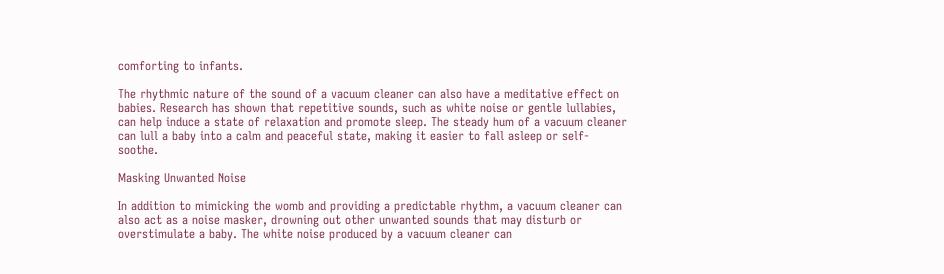comforting to infants.

The rhythmic nature of the sound of a vacuum cleaner can also have a meditative effect on babies. Research has shown that repetitive sounds, such as white noise or gentle lullabies, can help induce a state of relaxation and promote sleep. The steady hum of a vacuum cleaner can lull a baby into a calm and peaceful state, making it easier to fall asleep or self-soothe.

Masking Unwanted Noise

In addition to mimicking the womb and providing a predictable rhythm, a vacuum cleaner can also act as a noise masker, drowning out other unwanted sounds that may disturb or overstimulate a baby. The white noise produced by a vacuum cleaner can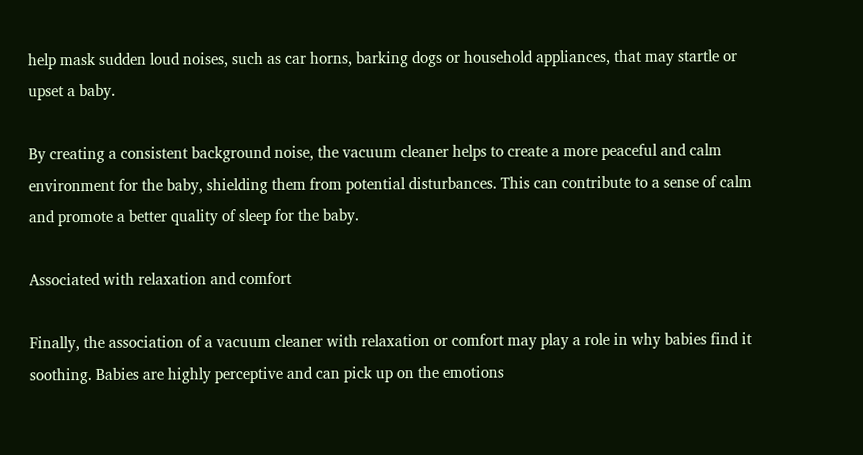help mask sudden loud noises, such as car horns, barking dogs or household appliances, that may startle or upset a baby.

By creating a consistent background noise, the vacuum cleaner helps to create a more peaceful and calm environment for the baby, shielding them from potential disturbances. This can contribute to a sense of calm and promote a better quality of sleep for the baby.

Associated with relaxation and comfort

Finally, the association of a vacuum cleaner with relaxation or comfort may play a role in why babies find it soothing. Babies are highly perceptive and can pick up on the emotions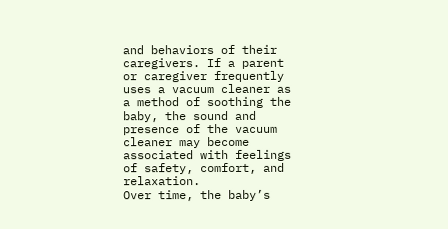and behaviors of their caregivers. If a parent or caregiver frequently uses a vacuum cleaner as a method of soothing the baby, the sound and presence of the vacuum cleaner may become associated with feelings of safety, comfort, and relaxation.
Over time, the baby’s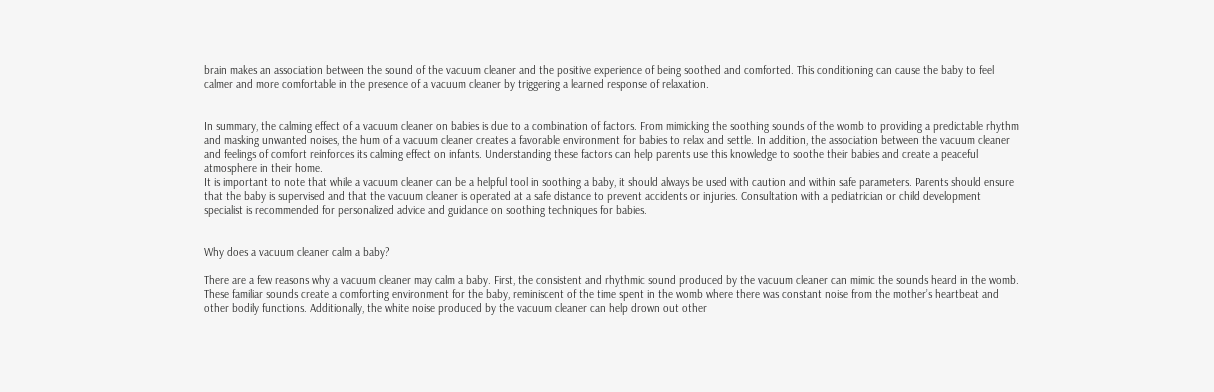brain makes an association between the sound of the vacuum cleaner and the positive experience of being soothed and comforted. This conditioning can cause the baby to feel calmer and more comfortable in the presence of a vacuum cleaner by triggering a learned response of relaxation.


In summary, the calming effect of a vacuum cleaner on babies is due to a combination of factors. From mimicking the soothing sounds of the womb to providing a predictable rhythm and masking unwanted noises, the hum of a vacuum cleaner creates a favorable environment for babies to relax and settle. In addition, the association between the vacuum cleaner and feelings of comfort reinforces its calming effect on infants. Understanding these factors can help parents use this knowledge to soothe their babies and create a peaceful atmosphere in their home.
It is important to note that while a vacuum cleaner can be a helpful tool in soothing a baby, it should always be used with caution and within safe parameters. Parents should ensure that the baby is supervised and that the vacuum cleaner is operated at a safe distance to prevent accidents or injuries. Consultation with a pediatrician or child development specialist is recommended for personalized advice and guidance on soothing techniques for babies.


Why does a vacuum cleaner calm a baby?

There are a few reasons why a vacuum cleaner may calm a baby. First, the consistent and rhythmic sound produced by the vacuum cleaner can mimic the sounds heard in the womb. These familiar sounds create a comforting environment for the baby, reminiscent of the time spent in the womb where there was constant noise from the mother’s heartbeat and other bodily functions. Additionally, the white noise produced by the vacuum cleaner can help drown out other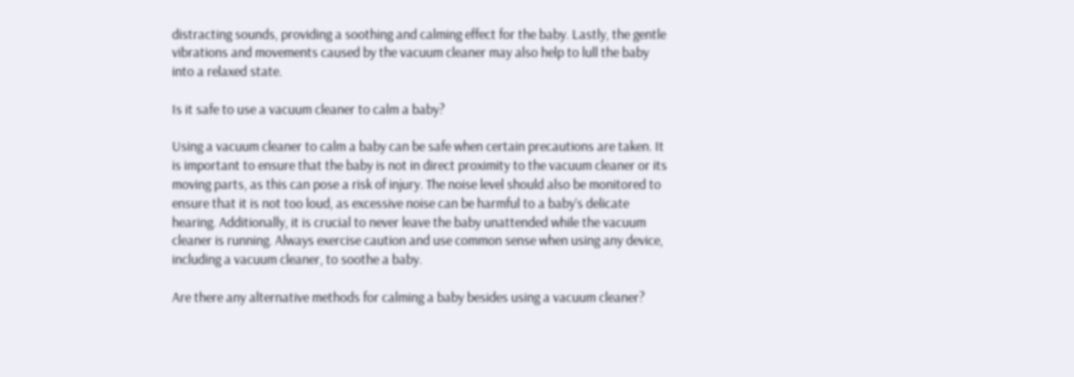distracting sounds, providing a soothing and calming effect for the baby. Lastly, the gentle vibrations and movements caused by the vacuum cleaner may also help to lull the baby into a relaxed state.

Is it safe to use a vacuum cleaner to calm a baby?

Using a vacuum cleaner to calm a baby can be safe when certain precautions are taken. It is important to ensure that the baby is not in direct proximity to the vacuum cleaner or its moving parts, as this can pose a risk of injury. The noise level should also be monitored to ensure that it is not too loud, as excessive noise can be harmful to a baby’s delicate hearing. Additionally, it is crucial to never leave the baby unattended while the vacuum cleaner is running. Always exercise caution and use common sense when using any device, including a vacuum cleaner, to soothe a baby.

Are there any alternative methods for calming a baby besides using a vacuum cleaner?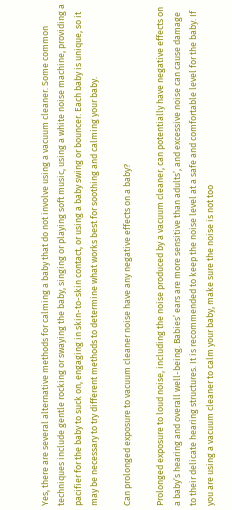Yes, there are several alternative methods for calming a baby that do not involve using a vacuum cleaner. Some common techniques include gentle rocking or swaying the baby, singing or playing soft music, using a white noise machine, providing a pacifier for the baby to suck on, engaging in skin-to-skin contact, or using a baby swing or bouncer. Each baby is unique, so it may be necessary to try different methods to determine what works best for soothing and calming your baby.

Can prolonged exposure to vacuum cleaner noise have any negative effects on a baby?

Prolonged exposure to loud noise, including the noise produced by a vacuum cleaner, can potentially have negative effects on a baby’s hearing and overall well-being. Babies’ ears are more sensitive than adults’, and excessive noise can cause damage to their delicate hearing structures. It is recommended to keep the noise level at a safe and comfortable level for the baby. If you are using a vacuum cleaner to calm your baby, make sure the noise is not too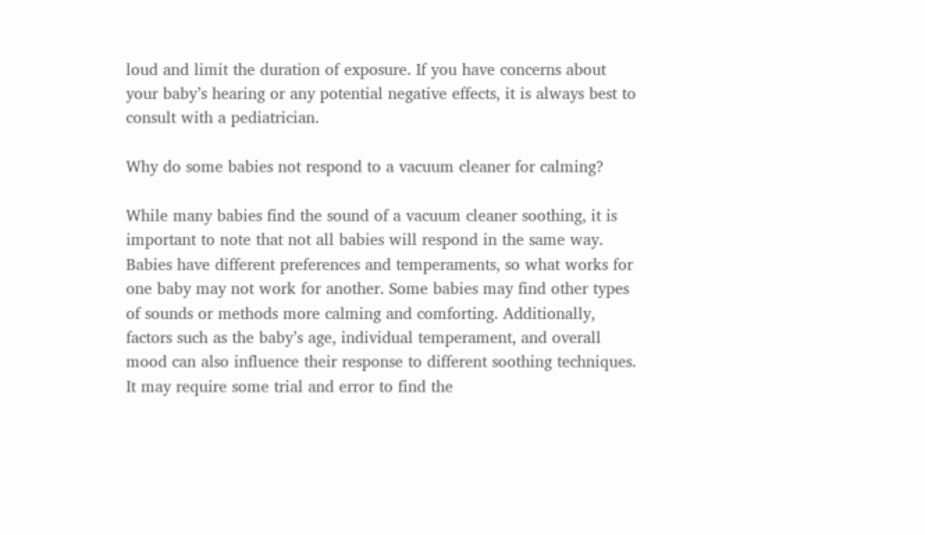loud and limit the duration of exposure. If you have concerns about your baby’s hearing or any potential negative effects, it is always best to consult with a pediatrician.

Why do some babies not respond to a vacuum cleaner for calming?

While many babies find the sound of a vacuum cleaner soothing, it is important to note that not all babies will respond in the same way. Babies have different preferences and temperaments, so what works for one baby may not work for another. Some babies may find other types of sounds or methods more calming and comforting. Additionally, factors such as the baby’s age, individual temperament, and overall mood can also influence their response to different soothing techniques. It may require some trial and error to find the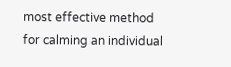most effective method for calming an individual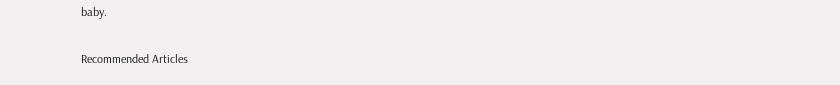baby.

Recommended Articles